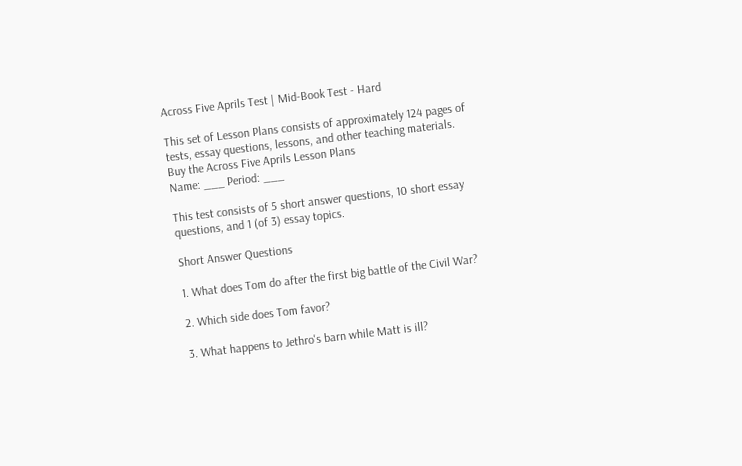Across Five Aprils Test | Mid-Book Test - Hard

This set of Lesson Plans consists of approximately 124 pages of tests, essay questions, lessons, and other teaching materials.
Buy the Across Five Aprils Lesson Plans
Name: ___ Period: ___

This test consists of 5 short answer questions, 10 short essay questions, and 1 (of 3) essay topics.

Short Answer Questions

1. What does Tom do after the first big battle of the Civil War?

2. Which side does Tom favor?

3. What happens to Jethro's barn while Matt is ill?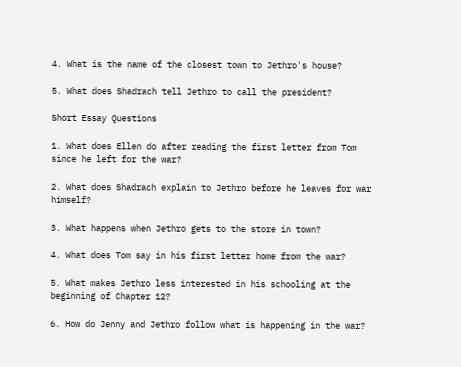4. What is the name of the closest town to Jethro's house?

5. What does Shadrach tell Jethro to call the president?

Short Essay Questions

1. What does Ellen do after reading the first letter from Tom since he left for the war?

2. What does Shadrach explain to Jethro before he leaves for war himself?

3. What happens when Jethro gets to the store in town?

4. What does Tom say in his first letter home from the war?

5. What makes Jethro less interested in his schooling at the beginning of Chapter 12?

6. How do Jenny and Jethro follow what is happening in the war?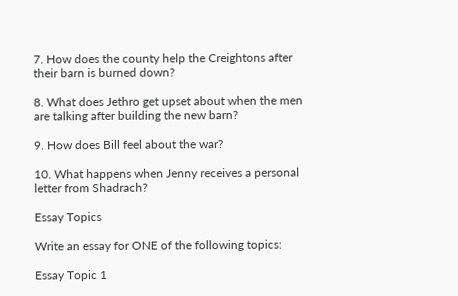7. How does the county help the Creightons after their barn is burned down?

8. What does Jethro get upset about when the men are talking after building the new barn?

9. How does Bill feel about the war?

10. What happens when Jenny receives a personal letter from Shadrach?

Essay Topics

Write an essay for ONE of the following topics:

Essay Topic 1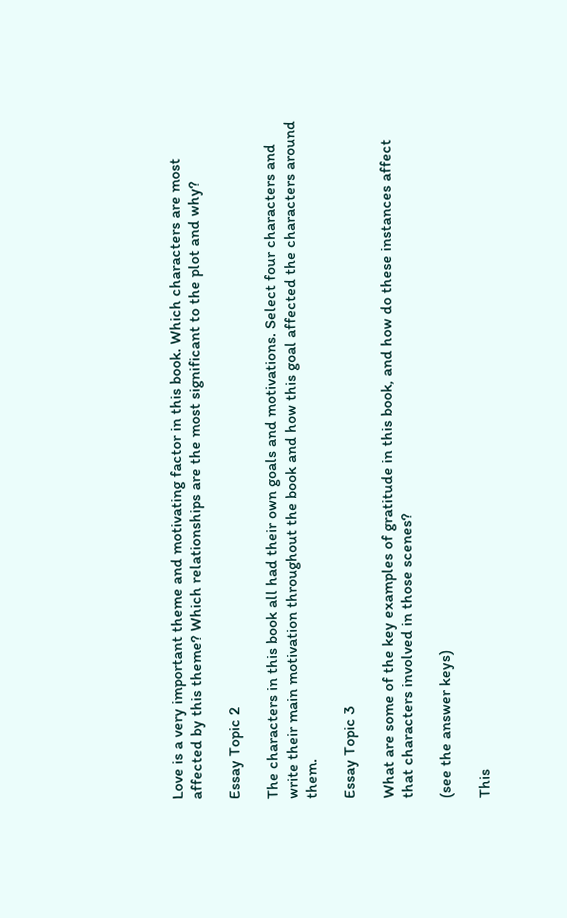Love is a very important theme and motivating factor in this book. Which characters are most affected by this theme? Which relationships are the most significant to the plot and why?

Essay Topic 2

The characters in this book all had their own goals and motivations. Select four characters and write their main motivation throughout the book and how this goal affected the characters around them.

Essay Topic 3

What are some of the key examples of gratitude in this book, and how do these instances affect that characters involved in those scenes?

(see the answer keys)

This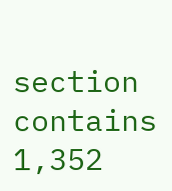section contains 1,352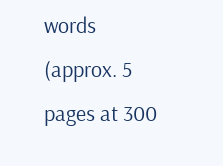words
(approx. 5 pages at 300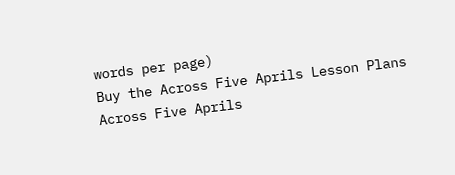words per page)
Buy the Across Five Aprils Lesson Plans
Across Five Aprils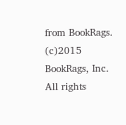from BookRags. (c)2015 BookRags, Inc. All rights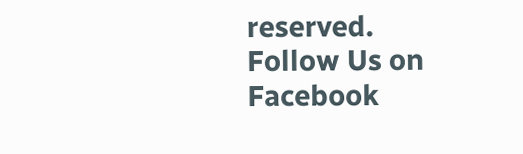reserved.
Follow Us on Facebook